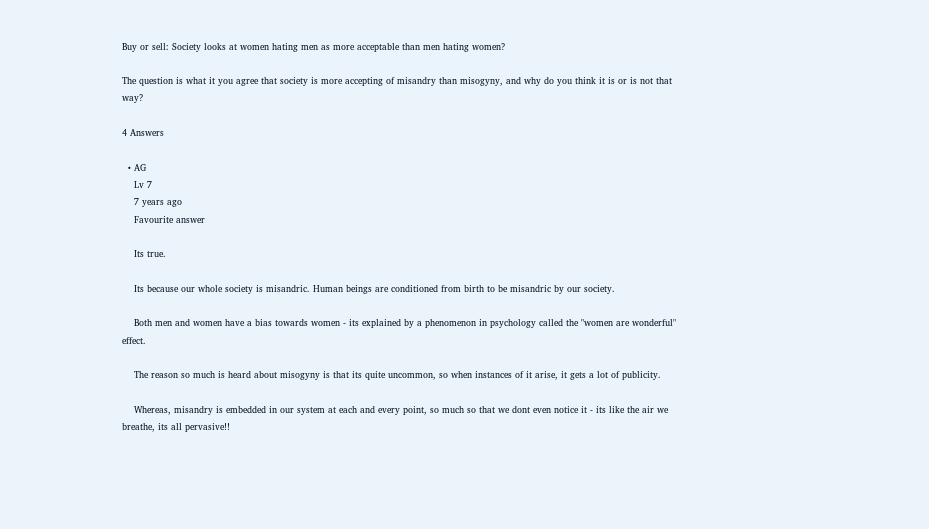Buy or sell: Society looks at women hating men as more acceptable than men hating women?

The question is what it you agree that society is more accepting of misandry than misogyny, and why do you think it is or is not that way?

4 Answers

  • AG
    Lv 7
    7 years ago
    Favourite answer

    Its true.

    Its because our whole society is misandric. Human beings are conditioned from birth to be misandric by our society.

    Both men and women have a bias towards women - its explained by a phenomenon in psychology called the "women are wonderful" effect.

    The reason so much is heard about misogyny is that its quite uncommon, so when instances of it arise, it gets a lot of publicity.

    Whereas, misandry is embedded in our system at each and every point, so much so that we dont even notice it - its like the air we breathe, its all pervasive!!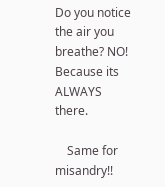Do you notice the air you breathe? NO! Because its ALWAYS there.

    Same for misandry!!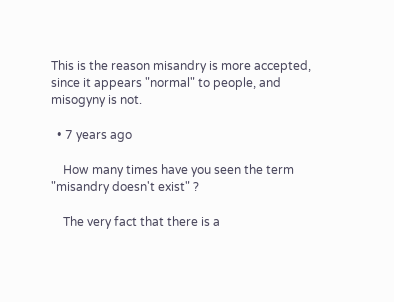This is the reason misandry is more accepted, since it appears "normal" to people, and misogyny is not.

  • 7 years ago

    How many times have you seen the term "misandry doesn't exist" ?

    The very fact that there is a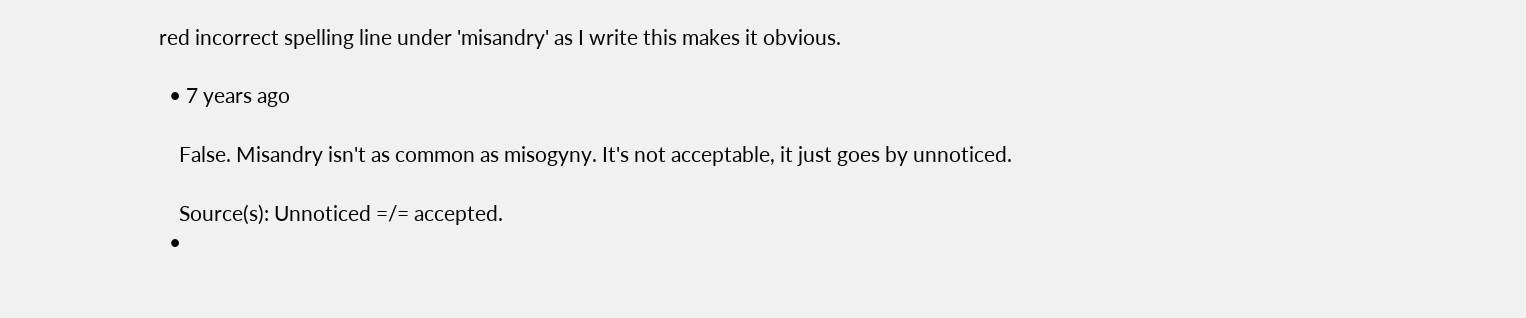red incorrect spelling line under 'misandry' as I write this makes it obvious.

  • 7 years ago

    False. Misandry isn't as common as misogyny. It's not acceptable, it just goes by unnoticed.

    Source(s): Unnoticed =/= accepted.
  •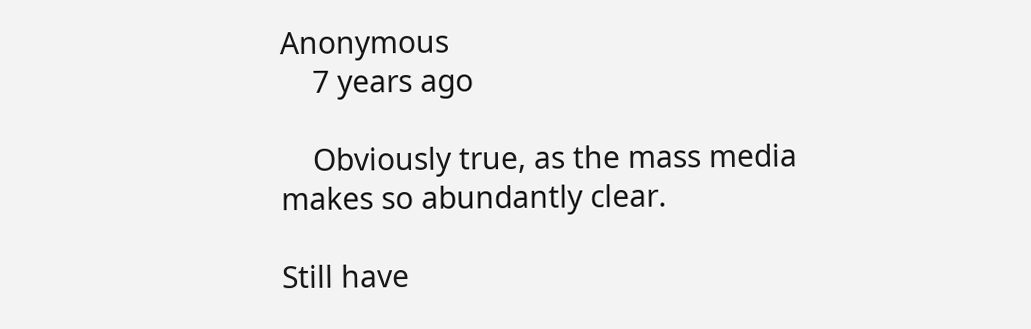Anonymous
    7 years ago

    Obviously true, as the mass media makes so abundantly clear.

Still have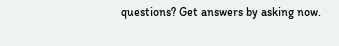questions? Get answers by asking now.